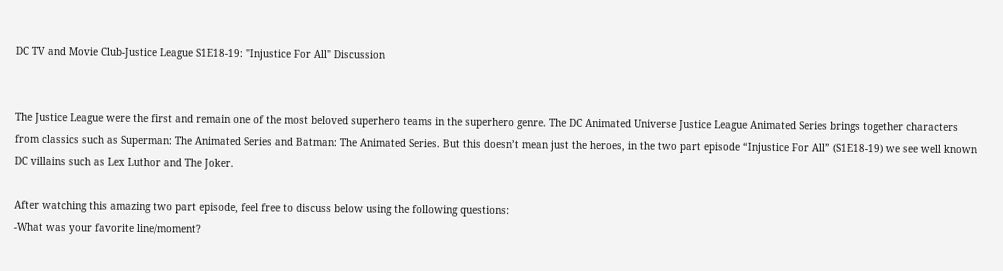DC TV and Movie Club-Justice League S1E18-19: "Injustice For All" Discussion


The Justice League were the first and remain one of the most beloved superhero teams in the superhero genre. The DC Animated Universe Justice League Animated Series brings together characters from classics such as Superman: The Animated Series and Batman: The Animated Series. But this doesn’t mean just the heroes, in the two part episode “Injustice For All” (S1E18-19) we see well known DC villains such as Lex Luthor and The Joker.

After watching this amazing two part episode, feel free to discuss below using the following questions:
-What was your favorite line/moment?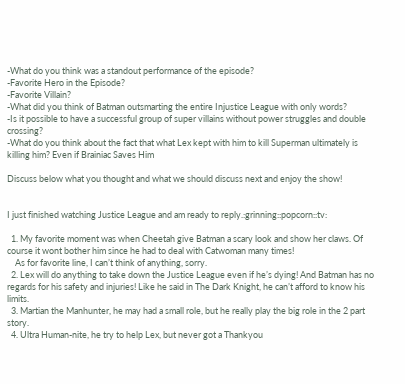-What do you think was a standout performance of the episode?
-Favorite Hero in the Episode?
-Favorite Villain?
-What did you think of Batman outsmarting the entire Injustice League with only words?
-Is it possible to have a successful group of super villains without power struggles and double crossing?
-What do you think about the fact that what Lex kept with him to kill Superman ultimately is killing him? Even if Brainiac Saves Him

Discuss below what you thought and what we should discuss next and enjoy the show!


I just finished watching Justice League and am ready to reply.:grinning::popcorn::tv:

  1. My favorite moment was when Cheetah give Batman a scary look and show her claws. Of course it wont bother him since he had to deal with Catwoman many times!
    As for favorite line, I can’t think of anything, sorry.
  2. Lex will do anything to take down the Justice League even if he’s dying! And Batman has no regards for his safety and injuries! Like he said in The Dark Knight, he can’t afford to know his limits.
  3. Martian the Manhunter, he may had a small role, but he really play the big role in the 2 part story.
  4. Ultra Human-nite, he try to help Lex, but never got a Thankyou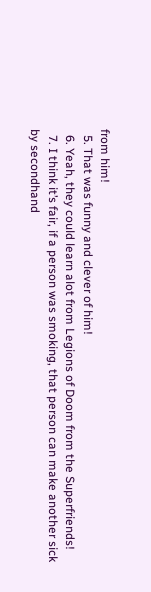from him!
  5. That was funny and clever of him!
  6. Yeah, they could learn alot from Legions of Doom from the Superfriends!
  7. I think it’s fair, if a person was smoking, that person can make another sick by secondhand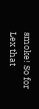smoke! So for Lex that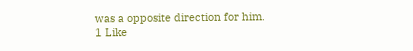was a opposite direction for him.
1 Like